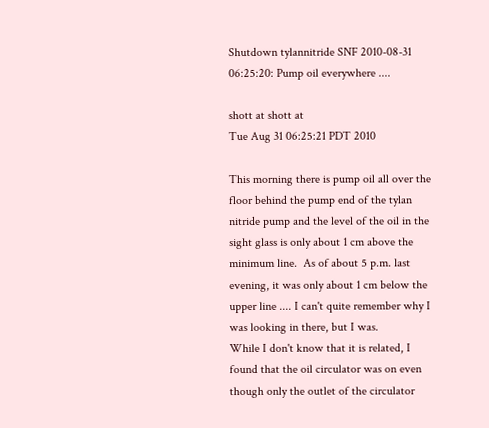Shutdown tylannitride SNF 2010-08-31 06:25:20: Pump oil everywhere ....

shott at shott at
Tue Aug 31 06:25:21 PDT 2010

This morning there is pump oil all over the floor behind the pump end of the tylan nitride pump and the level of the oil in the sight glass is only about 1 cm above the minimum line.  As of about 5 p.m. last evening, it was only about 1 cm below the upper line .... I can't quite remember why I was looking in there, but I was.
While I don't know that it is related, I found that the oil circulator was on even though only the outlet of the circulator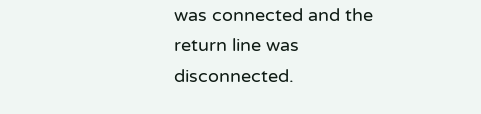was connected and the return line was disconnected.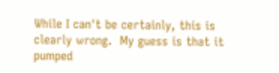While I can't be certainly, this is clearly wrong.  My guess is that it pumped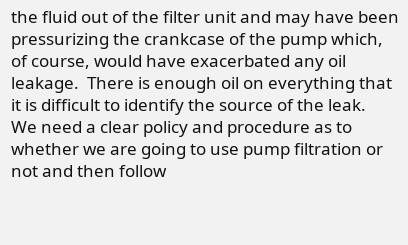the fluid out of the filter unit and may have been pressurizing the crankcase of the pump which, of course, would have exacerbated any oil leakage.  There is enough oil on everything that it is difficult to identify the source of the leak.
We need a clear policy and procedure as to whether we are going to use pump filtration or not and then follow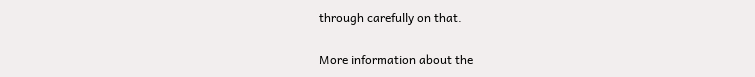through carefully on that.

More information about the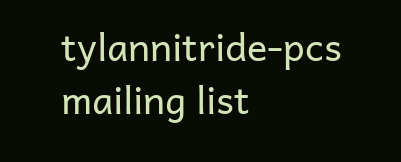tylannitride-pcs mailing list